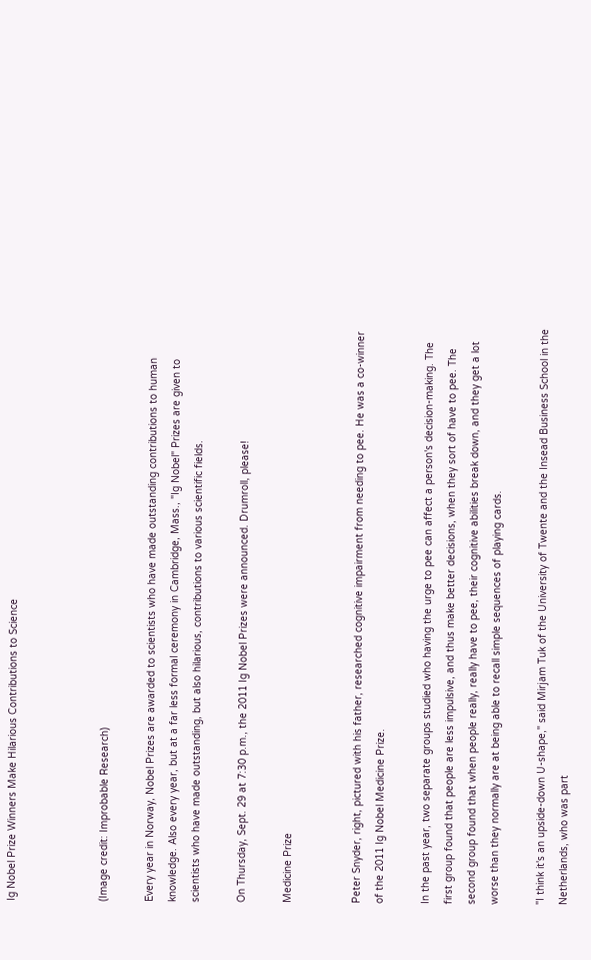Ig Nobel Prize Winners Make Hilarious Contributions to Science



(Image credit: Improbable Research)

Every year in Norway, Nobel Prizes are awarded to scientists who have made outstanding contributions to human knowledge. Also every year, but at a far less formal ceremony in Cambridge, Mass., "Ig Nobel" Prizes are given to scientists who have made outstanding, but also hilarious, contributions to various scientific fields.

On Thursday, Sept. 29 at 7:30 p.m., the 2011 Ig Nobel Prizes were announced. Drumroll, please!

Medicine Prize


Peter Snyder, right, pictured with his father, researched cognitive impairment from needing to pee. He was a co-winner of the 2011 Ig Nobel Medicine Prize.

In the past year, two separate groups studied who having the urge to pee can affect a person's decision-making. The first group found that people are less impulsive, and thus make better decisions, when they sort of have to pee. The second group found that when people really, really have to pee, their cognitive abilities break down, and they get a lot worse than they normally are at being able to recall simple sequences of playing cards.

"I think it's an upside-down U-shape," said Mirjam Tuk of the University of Twente and the Insead Business School in the Netherlands, who was part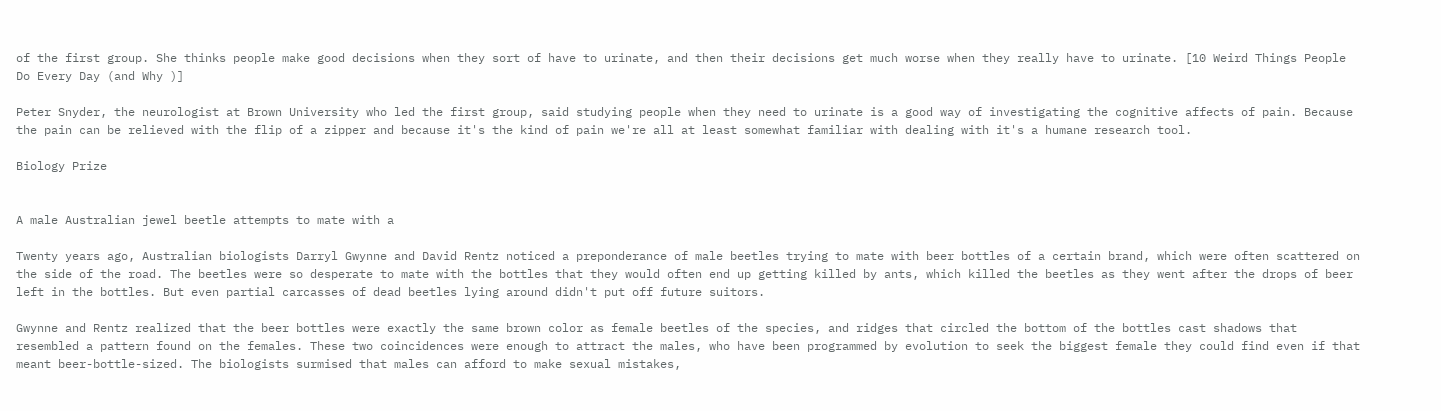of the first group. She thinks people make good decisions when they sort of have to urinate, and then their decisions get much worse when they really have to urinate. [10 Weird Things People Do Every Day (and Why )]

Peter Snyder, the neurologist at Brown University who led the first group, said studying people when they need to urinate is a good way of investigating the cognitive affects of pain. Because the pain can be relieved with the flip of a zipper and because it's the kind of pain we're all at least somewhat familiar with dealing with it's a humane research tool.

Biology Prize


A male Australian jewel beetle attempts to mate with a

Twenty years ago, Australian biologists Darryl Gwynne and David Rentz noticed a preponderance of male beetles trying to mate with beer bottles of a certain brand, which were often scattered on the side of the road. The beetles were so desperate to mate with the bottles that they would often end up getting killed by ants, which killed the beetles as they went after the drops of beer left in the bottles. But even partial carcasses of dead beetles lying around didn't put off future suitors.

Gwynne and Rentz realized that the beer bottles were exactly the same brown color as female beetles of the species, and ridges that circled the bottom of the bottles cast shadows that resembled a pattern found on the females. These two coincidences were enough to attract the males, who have been programmed by evolution to seek the biggest female they could find even if that meant beer-bottle-sized. The biologists surmised that males can afford to make sexual mistakes,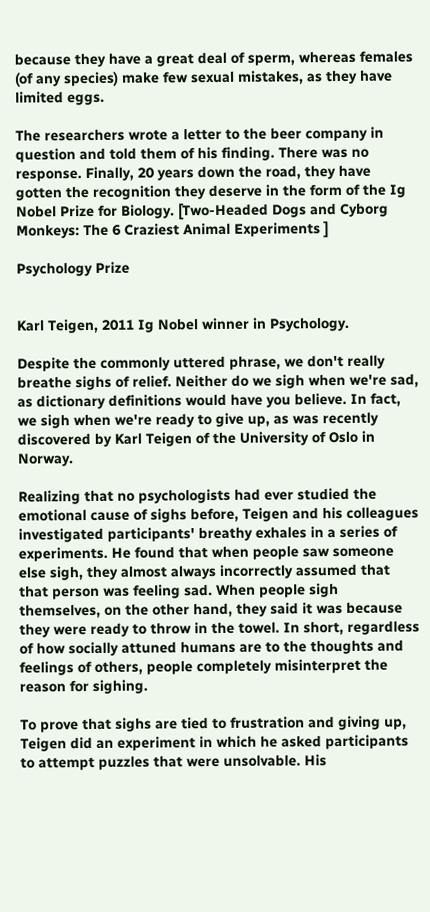because they have a great deal of sperm, whereas females (of any species) make few sexual mistakes, as they have limited eggs.

The researchers wrote a letter to the beer company in question and told them of his finding. There was no response. Finally, 20 years down the road, they have gotten the recognition they deserve in the form of the Ig Nobel Prize for Biology. [Two-Headed Dogs and Cyborg Monkeys: The 6 Craziest Animal Experiments ]

Psychology Prize


Karl Teigen, 2011 Ig Nobel winner in Psychology.

Despite the commonly uttered phrase, we don't really breathe sighs of relief. Neither do we sigh when we're sad, as dictionary definitions would have you believe. In fact, we sigh when we're ready to give up, as was recently discovered by Karl Teigen of the University of Oslo in Norway.

Realizing that no psychologists had ever studied the emotional cause of sighs before, Teigen and his colleagues investigated participants' breathy exhales in a series of experiments. He found that when people saw someone else sigh, they almost always incorrectly assumed that that person was feeling sad. When people sigh themselves, on the other hand, they said it was because they were ready to throw in the towel. In short, regardless of how socially attuned humans are to the thoughts and feelings of others, people completely misinterpret the reason for sighing.

To prove that sighs are tied to frustration and giving up, Teigen did an experiment in which he asked participants to attempt puzzles that were unsolvable. His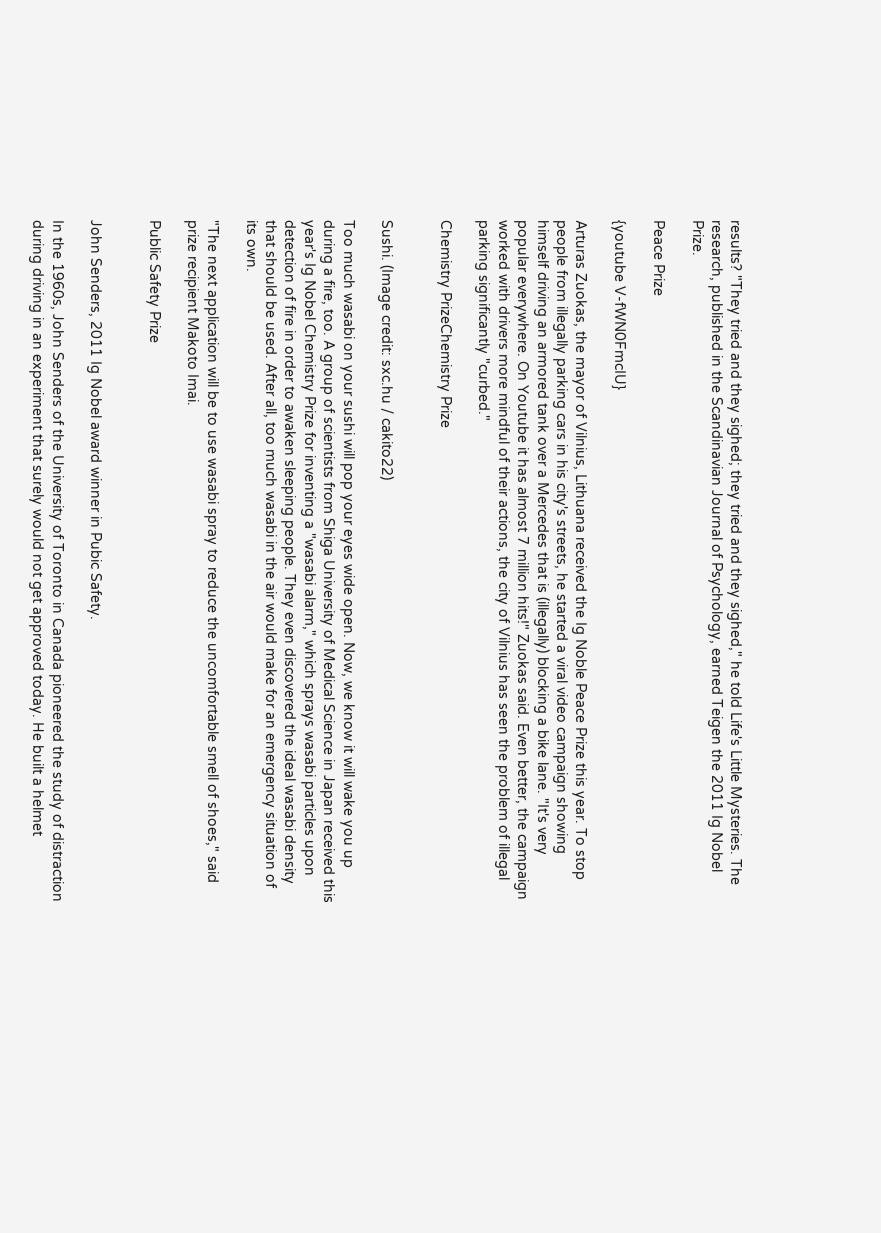results? "They tried and they sighed; they tried and they sighed," he told Life's Little Mysteries. The research, published in the Scandinavian Journal of Psychology, earned Teigen the 2011 Ig Nobel Prize.

Peace Prize

{youtube V-fWN0FmcIU}

Arturas Zuokas, the mayor of Vilnius, Lithuana received the Ig Noble Peace Prize this year. To stop people from illegally parking cars in his city's streets, he started a viral video campaign showing himself driving an armored tank over a Mercedes that is (illegally) blocking a bike lane. "It's very popular everywhere. On Youtube it has almost 7 million hits!" Zuokas said. Even better, the campaign worked with drivers more mindful of their actions, the city of Vilnius has seen the problem of illegal parking significantly "curbed."

Chemistry PrizeChemistry Prize


Sushi. (Image credit: sxc.hu / cakito22)

Too much wasabi on your sushi will pop your eyes wide open. Now, we know it will wake you up during a fire, too. A group of scientists from Shiga University of Medical Science in Japan received this year's Ig Nobel Chemistry Prize for inventing a "wasabi alarm," which sprays wasabi particles upon detection of fire in order to awaken sleeping people. They even discovered the ideal wasabi density that should be used. After all, too much wasabi in the air would make for an emergency situation of its own.

"The next application will be to use wasabi spray to reduce the uncomfortable smell of shoes," said prize recipient Makoto Imai.

Public Safety Prize


John Senders, 2011 Ig Nobel award winner in Pubic Safety.

In the 1960s, John Senders of the University of Toronto in Canada pioneered the study of distraction during driving in an experiment that surely would not get approved today. He built a helmet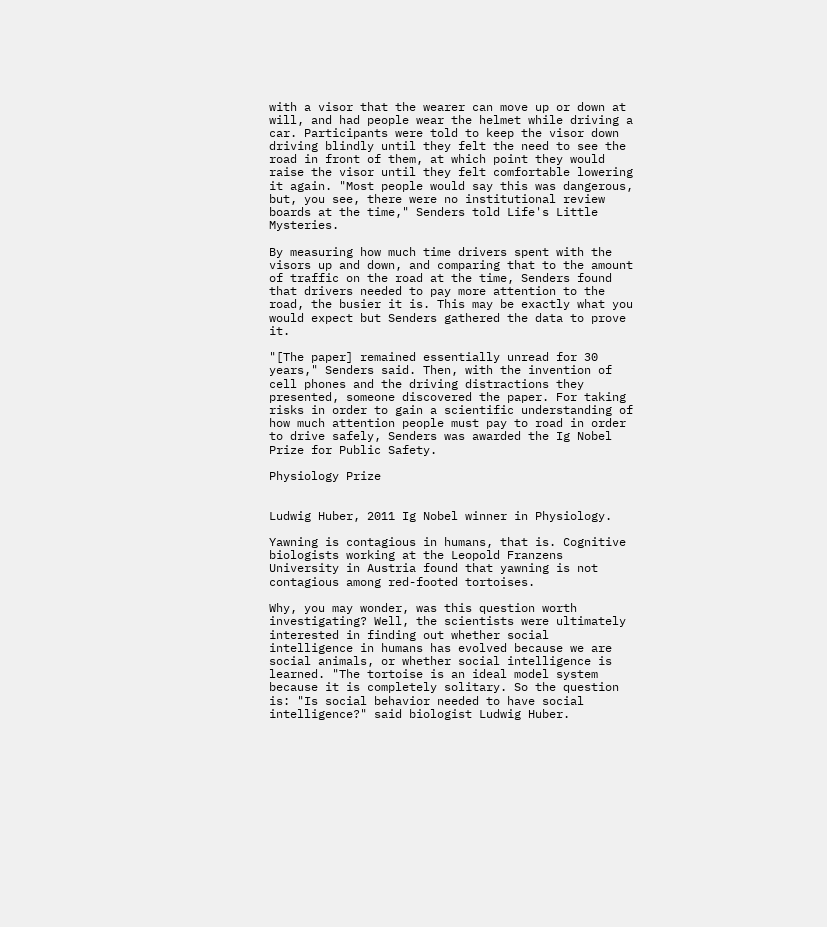with a visor that the wearer can move up or down at will, and had people wear the helmet while driving a car. Participants were told to keep the visor down driving blindly until they felt the need to see the road in front of them, at which point they would raise the visor until they felt comfortable lowering it again. "Most people would say this was dangerous, but, you see, there were no institutional review boards at the time," Senders told Life's Little Mysteries.

By measuring how much time drivers spent with the visors up and down, and comparing that to the amount of traffic on the road at the time, Senders found that drivers needed to pay more attention to the road, the busier it is. This may be exactly what you would expect but Senders gathered the data to prove it.

"[The paper] remained essentially unread for 30 years," Senders said. Then, with the invention of cell phones and the driving distractions they presented, someone discovered the paper. For taking risks in order to gain a scientific understanding of how much attention people must pay to road in order to drive safely, Senders was awarded the Ig Nobel Prize for Public Safety.

Physiology Prize


Ludwig Huber, 2011 Ig Nobel winner in Physiology.

Yawning is contagious in humans, that is. Cognitive biologists working at the Leopold Franzens University in Austria found that yawning is not contagious among red-footed tortoises.

Why, you may wonder, was this question worth investigating? Well, the scientists were ultimately interested in finding out whether social intelligence in humans has evolved because we are social animals, or whether social intelligence is learned. "The tortoise is an ideal model system because it is completely solitary. So the question is: "Is social behavior needed to have social intelligence?" said biologist Ludwig Huber.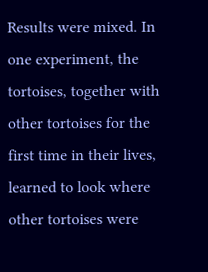Results were mixed. In one experiment, the tortoises, together with other tortoises for the first time in their lives, learned to look where other tortoises were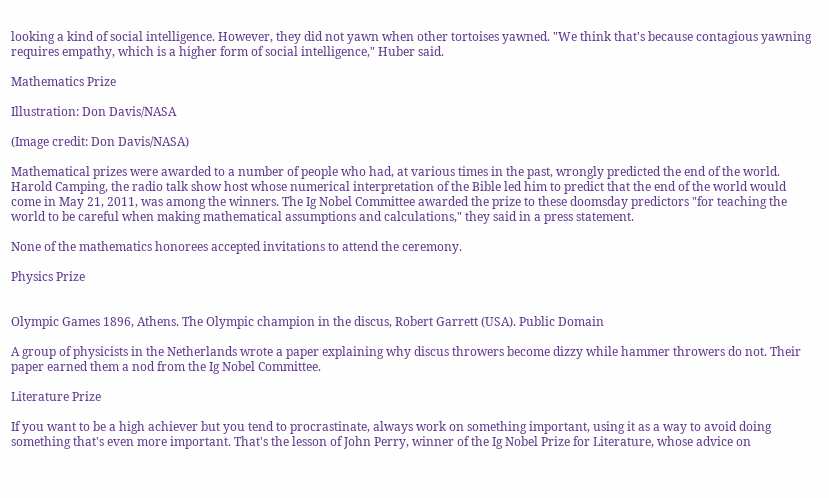looking a kind of social intelligence. However, they did not yawn when other tortoises yawned. "We think that's because contagious yawning requires empathy, which is a higher form of social intelligence," Huber said.

Mathematics Prize

Illustration: Don Davis/NASA

(Image credit: Don Davis/NASA)

Mathematical prizes were awarded to a number of people who had, at various times in the past, wrongly predicted the end of the world. Harold Camping, the radio talk show host whose numerical interpretation of the Bible led him to predict that the end of the world would come in May 21, 2011, was among the winners. The Ig Nobel Committee awarded the prize to these doomsday predictors "for teaching the world to be careful when making mathematical assumptions and calculations," they said in a press statement.

None of the mathematics honorees accepted invitations to attend the ceremony.

Physics Prize


Olympic Games 1896, Athens. The Olympic champion in the discus, Robert Garrett (USA). Public Domain

A group of physicists in the Netherlands wrote a paper explaining why discus throwers become dizzy while hammer throwers do not. Their paper earned them a nod from the Ig Nobel Committee.

Literature Prize

If you want to be a high achiever but you tend to procrastinate, always work on something important, using it as a way to avoid doing something that's even more important. That's the lesson of John Perry, winner of the Ig Nobel Prize for Literature, whose advice on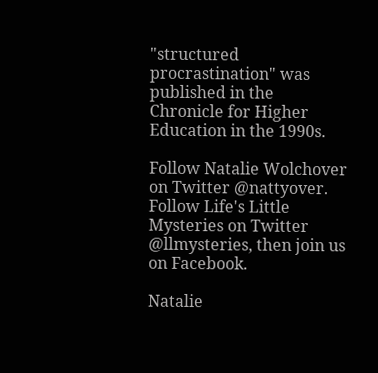"structured procrastination" was published in the Chronicle for Higher Education in the 1990s.

Follow Natalie Wolchover on Twitter @nattyover. Follow Life's Little Mysteries on Twitter @llmysteries, then join us on Facebook.

Natalie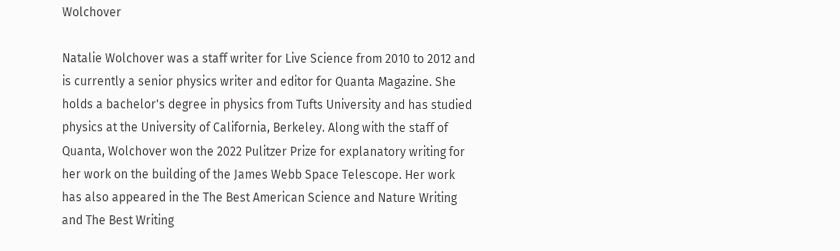Wolchover

Natalie Wolchover was a staff writer for Live Science from 2010 to 2012 and is currently a senior physics writer and editor for Quanta Magazine. She holds a bachelor's degree in physics from Tufts University and has studied physics at the University of California, Berkeley. Along with the staff of Quanta, Wolchover won the 2022 Pulitzer Prize for explanatory writing for her work on the building of the James Webb Space Telescope. Her work has also appeared in the The Best American Science and Nature Writing and The Best Writing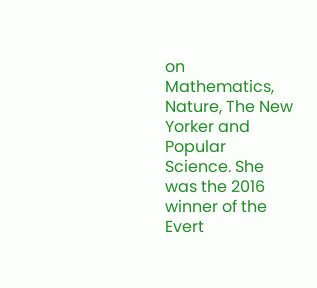on Mathematics, Nature, The New Yorker and Popular Science. She was the 2016 winner of the  Evert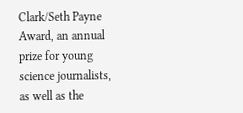Clark/Seth Payne Award, an annual prize for young science journalists, as well as the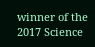winner of the 2017 Science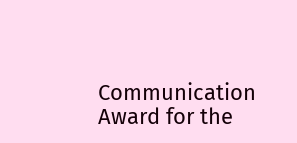Communication Award for the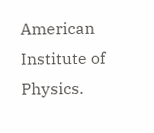American Institute of Physics.